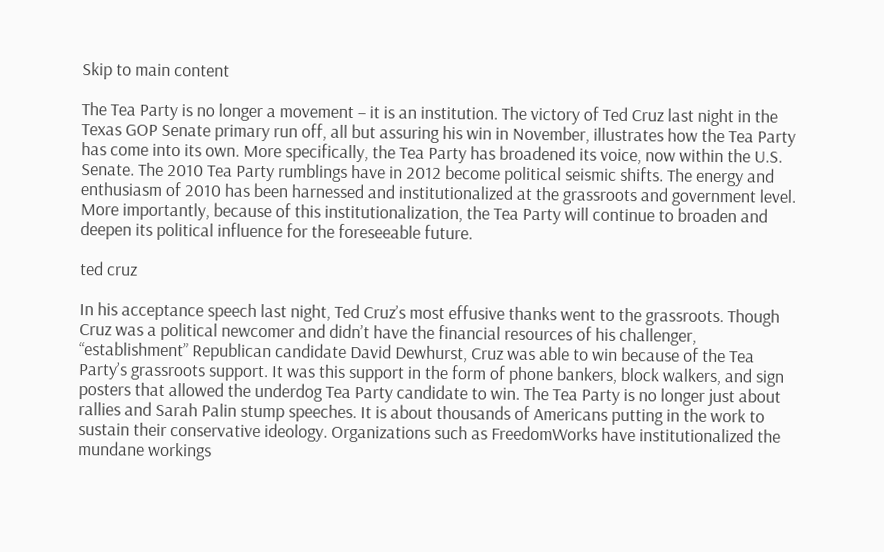Skip to main content

The Tea Party is no longer a movement – it is an institution. The victory of Ted Cruz last night in the Texas GOP Senate primary run off, all but assuring his win in November, illustrates how the Tea Party has come into its own. More specifically, the Tea Party has broadened its voice, now within the U.S. Senate. The 2010 Tea Party rumblings have in 2012 become political seismic shifts. The energy and enthusiasm of 2010 has been harnessed and institutionalized at the grassroots and government level. More importantly, because of this institutionalization, the Tea Party will continue to broaden and deepen its political influence for the foreseeable future.

ted cruz

In his acceptance speech last night, Ted Cruz’s most effusive thanks went to the grassroots. Though Cruz was a political newcomer and didn’t have the financial resources of his challenger, “establishment” Republican candidate David Dewhurst, Cruz was able to win because of the Tea Party’s grassroots support. It was this support in the form of phone bankers, block walkers, and sign posters that allowed the underdog Tea Party candidate to win. The Tea Party is no longer just about rallies and Sarah Palin stump speeches. It is about thousands of Americans putting in the work to sustain their conservative ideology. Organizations such as FreedomWorks have institutionalized the mundane workings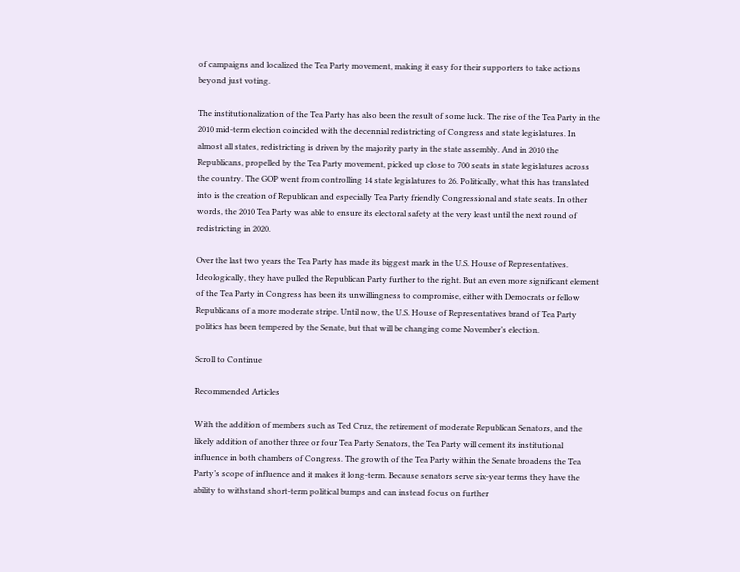of campaigns and localized the Tea Party movement, making it easy for their supporters to take actions beyond just voting.

The institutionalization of the Tea Party has also been the result of some luck. The rise of the Tea Party in the 2010 mid-term election coincided with the decennial redistricting of Congress and state legislatures. In almost all states, redistricting is driven by the majority party in the state assembly. And in 2010 the Republicans, propelled by the Tea Party movement, picked up close to 700 seats in state legislatures across the country. The GOP went from controlling 14 state legislatures to 26. Politically, what this has translated into is the creation of Republican and especially Tea Party friendly Congressional and state seats. In other words, the 2010 Tea Party was able to ensure its electoral safety at the very least until the next round of redistricting in 2020.

Over the last two years the Tea Party has made its biggest mark in the U.S. House of Representatives. Ideologically, they have pulled the Republican Party further to the right. But an even more significant element of the Tea Party in Congress has been its unwillingness to compromise, either with Democrats or fellow Republicans of a more moderate stripe. Until now, the U.S. House of Representatives brand of Tea Party politics has been tempered by the Senate, but that will be changing come November’s election.

Scroll to Continue

Recommended Articles

With the addition of members such as Ted Cruz, the retirement of moderate Republican Senators, and the likely addition of another three or four Tea Party Senators, the Tea Party will cement its institutional influence in both chambers of Congress. The growth of the Tea Party within the Senate broadens the Tea Party’s scope of influence and it makes it long-term. Because senators serve six-year terms they have the ability to withstand short-term political bumps and can instead focus on further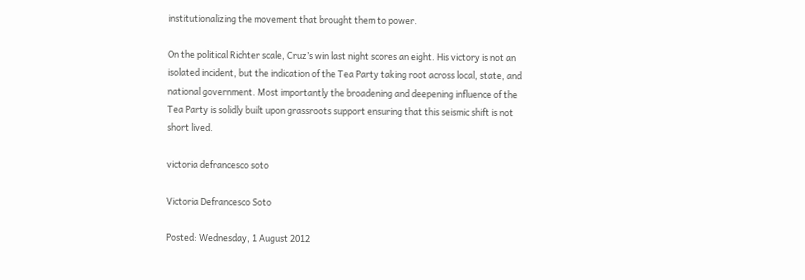institutionalizing the movement that brought them to power.

On the political Richter scale, Cruz’s win last night scores an eight. His victory is not an isolated incident, but the indication of the Tea Party taking root across local, state, and national government. Most importantly the broadening and deepening influence of the Tea Party is solidly built upon grassroots support ensuring that this seismic shift is not short lived.

victoria defrancesco soto

Victoria Defrancesco Soto

Posted: Wednesday, 1 August 2012